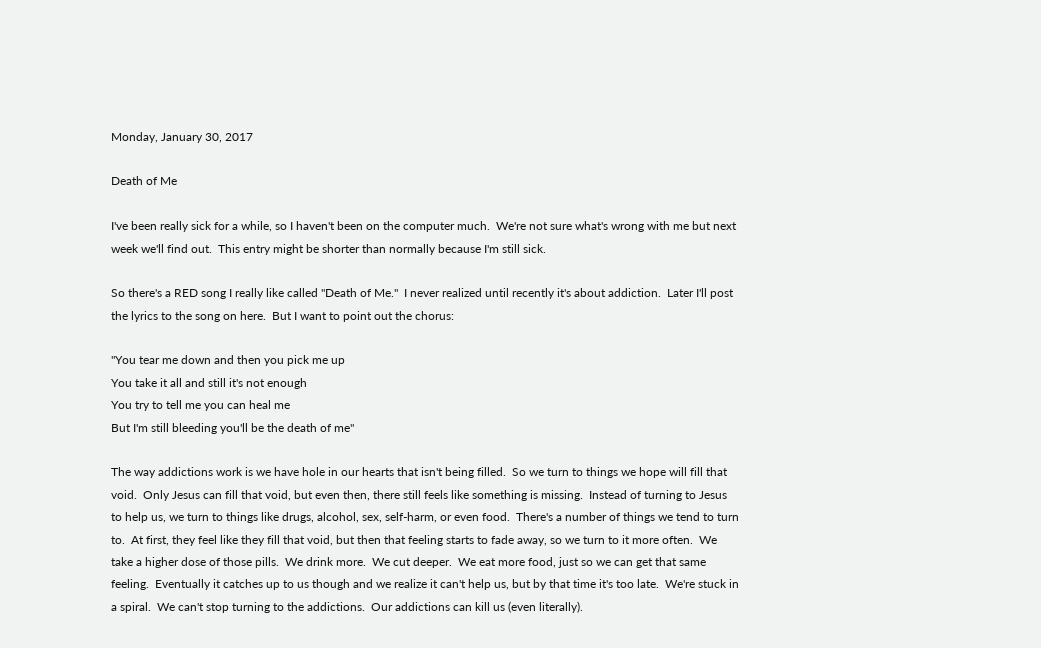Monday, January 30, 2017

Death of Me

I've been really sick for a while, so I haven't been on the computer much.  We're not sure what's wrong with me but next week we'll find out.  This entry might be shorter than normally because I'm still sick.

So there's a RED song I really like called "Death of Me."  I never realized until recently it's about addiction.  Later I'll post the lyrics to the song on here.  But I want to point out the chorus:

"You tear me down and then you pick me up
You take it all and still it's not enough
You try to tell me you can heal me
But I'm still bleeding you'll be the death of me"

The way addictions work is we have hole in our hearts that isn't being filled.  So we turn to things we hope will fill that void.  Only Jesus can fill that void, but even then, there still feels like something is missing.  Instead of turning to Jesus to help us, we turn to things like drugs, alcohol, sex, self-harm, or even food.  There's a number of things we tend to turn to.  At first, they feel like they fill that void, but then that feeling starts to fade away, so we turn to it more often.  We take a higher dose of those pills.  We drink more.  We cut deeper.  We eat more food, just so we can get that same feeling.  Eventually it catches up to us though and we realize it can't help us, but by that time it's too late.  We're stuck in a spiral.  We can't stop turning to the addictions.  Our addictions can kill us (even literally).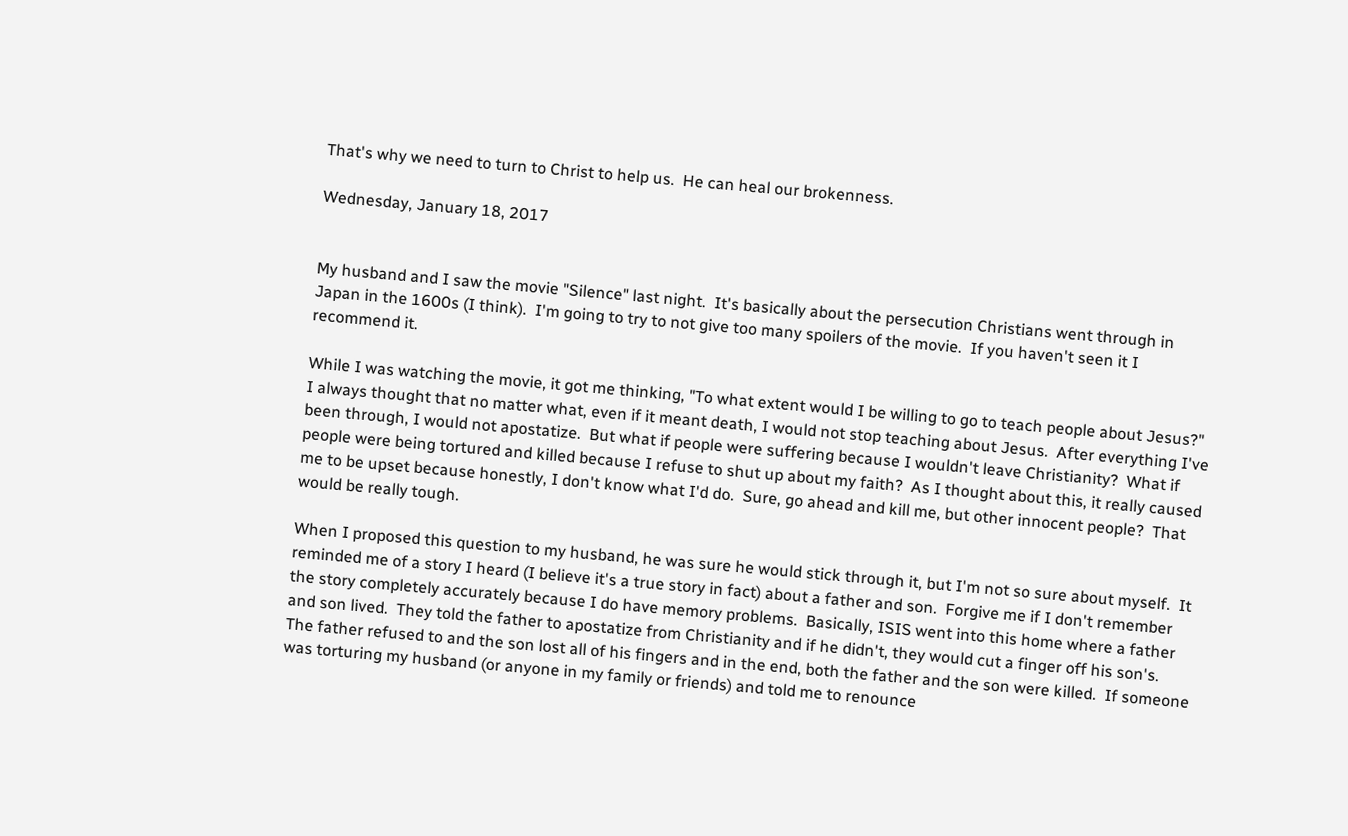That's why we need to turn to Christ to help us.  He can heal our brokenness.

Wednesday, January 18, 2017


My husband and I saw the movie "Silence" last night.  It's basically about the persecution Christians went through in Japan in the 1600s (I think).  I'm going to try to not give too many spoilers of the movie.  If you haven't seen it I recommend it.

While I was watching the movie, it got me thinking, "To what extent would I be willing to go to teach people about Jesus?"  I always thought that no matter what, even if it meant death, I would not stop teaching about Jesus.  After everything I've been through, I would not apostatize.  But what if people were suffering because I wouldn't leave Christianity?  What if people were being tortured and killed because I refuse to shut up about my faith?  As I thought about this, it really caused me to be upset because honestly, I don't know what I'd do.  Sure, go ahead and kill me, but other innocent people?  That would be really tough.

When I proposed this question to my husband, he was sure he would stick through it, but I'm not so sure about myself.  It reminded me of a story I heard (I believe it's a true story in fact) about a father and son.  Forgive me if I don't remember the story completely accurately because I do have memory problems.  Basically, ISIS went into this home where a father and son lived.  They told the father to apostatize from Christianity and if he didn't, they would cut a finger off his son's.  The father refused to and the son lost all of his fingers and in the end, both the father and the son were killed.  If someone was torturing my husband (or anyone in my family or friends) and told me to renounce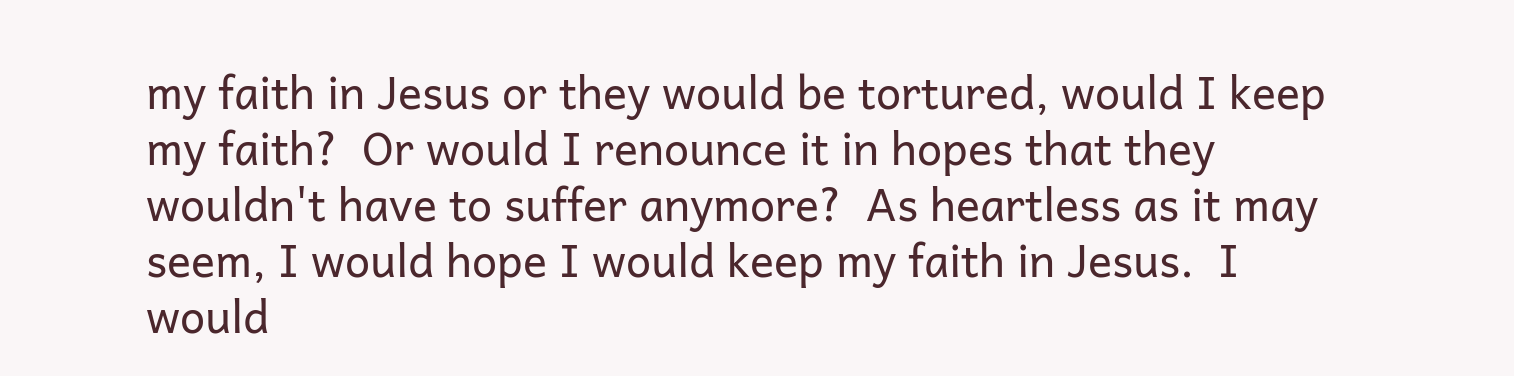my faith in Jesus or they would be tortured, would I keep my faith?  Or would I renounce it in hopes that they wouldn't have to suffer anymore?  As heartless as it may seem, I would hope I would keep my faith in Jesus.  I would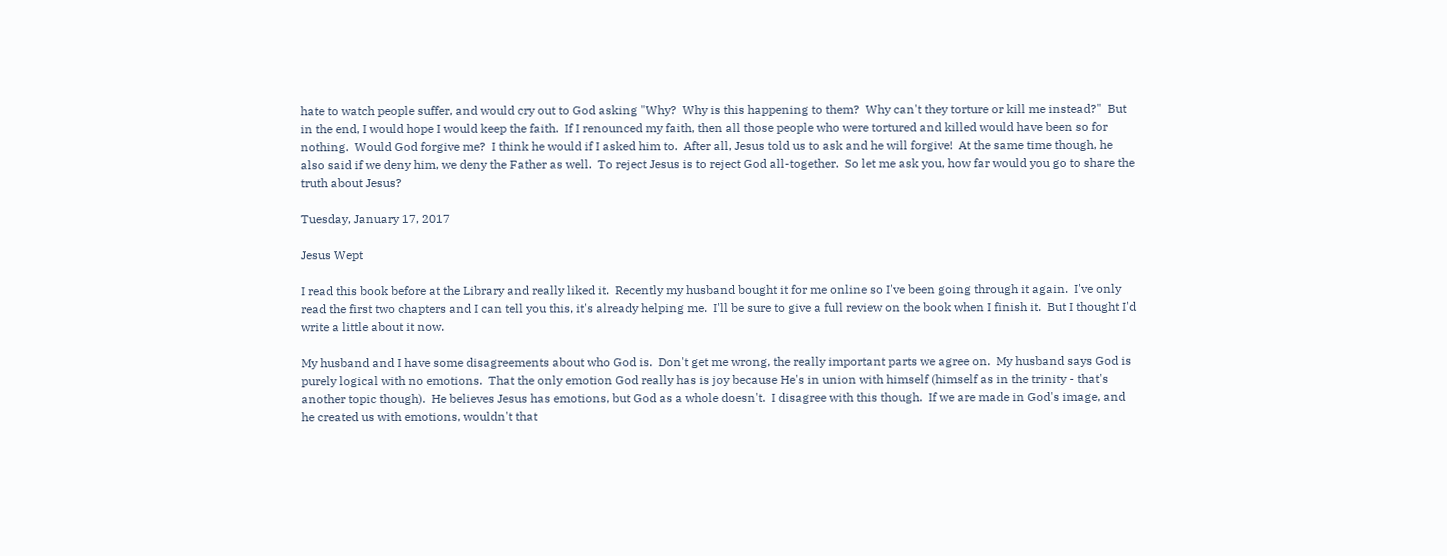hate to watch people suffer, and would cry out to God asking "Why?  Why is this happening to them?  Why can't they torture or kill me instead?"  But in the end, I would hope I would keep the faith.  If I renounced my faith, then all those people who were tortured and killed would have been so for nothing.  Would God forgive me?  I think he would if I asked him to.  After all, Jesus told us to ask and he will forgive!  At the same time though, he also said if we deny him, we deny the Father as well.  To reject Jesus is to reject God all-together.  So let me ask you, how far would you go to share the truth about Jesus?

Tuesday, January 17, 2017

Jesus Wept

I read this book before at the Library and really liked it.  Recently my husband bought it for me online so I've been going through it again.  I've only read the first two chapters and I can tell you this, it's already helping me.  I'll be sure to give a full review on the book when I finish it.  But I thought I'd write a little about it now.

My husband and I have some disagreements about who God is.  Don't get me wrong, the really important parts we agree on.  My husband says God is purely logical with no emotions.  That the only emotion God really has is joy because He's in union with himself (himself as in the trinity - that's another topic though).  He believes Jesus has emotions, but God as a whole doesn't.  I disagree with this though.  If we are made in God's image, and he created us with emotions, wouldn't that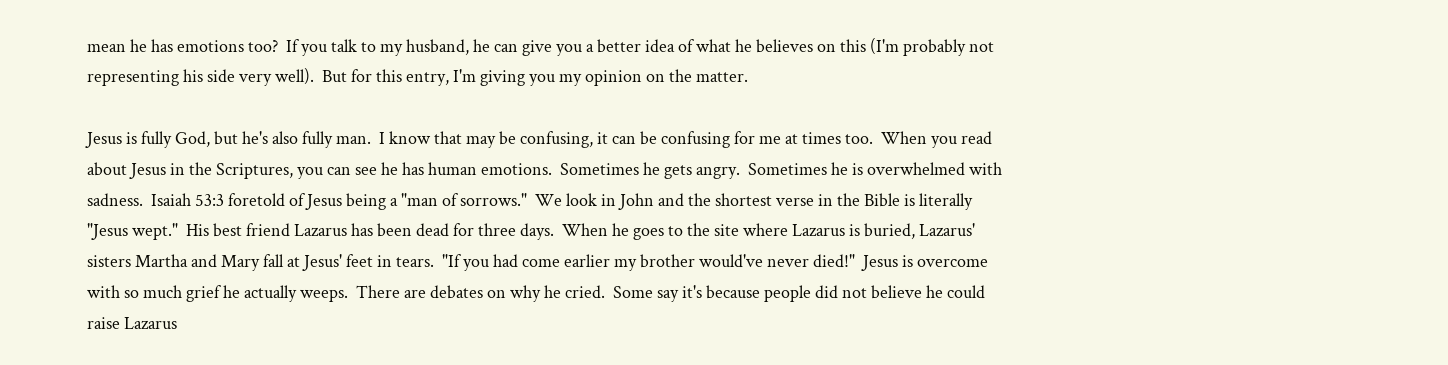mean he has emotions too?  If you talk to my husband, he can give you a better idea of what he believes on this (I'm probably not representing his side very well).  But for this entry, I'm giving you my opinion on the matter.

Jesus is fully God, but he's also fully man.  I know that may be confusing, it can be confusing for me at times too.  When you read about Jesus in the Scriptures, you can see he has human emotions.  Sometimes he gets angry.  Sometimes he is overwhelmed with sadness.  Isaiah 53:3 foretold of Jesus being a "man of sorrows."  We look in John and the shortest verse in the Bible is literally "Jesus wept."  His best friend Lazarus has been dead for three days.  When he goes to the site where Lazarus is buried, Lazarus' sisters Martha and Mary fall at Jesus' feet in tears.  "If you had come earlier my brother would've never died!"  Jesus is overcome with so much grief he actually weeps.  There are debates on why he cried.  Some say it's because people did not believe he could raise Lazarus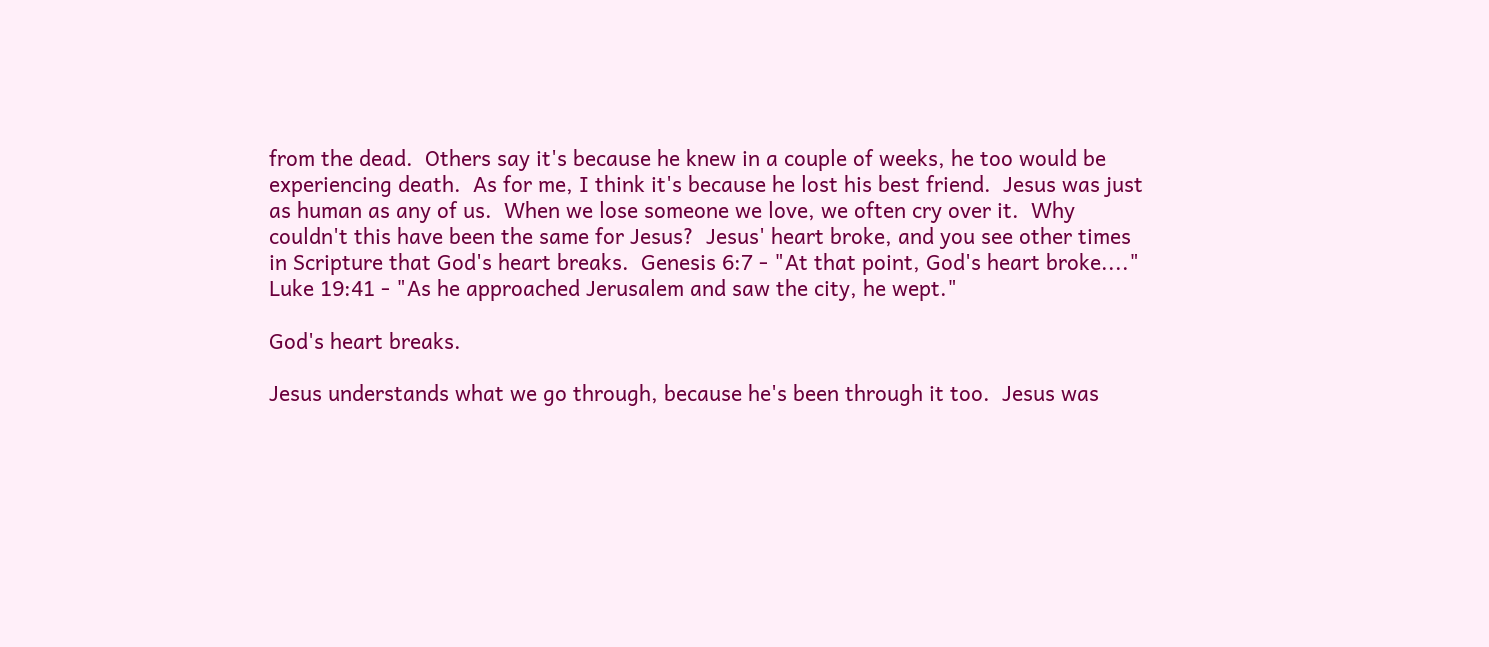from the dead.  Others say it's because he knew in a couple of weeks, he too would be experiencing death.  As for me, I think it's because he lost his best friend.  Jesus was just as human as any of us.  When we lose someone we love, we often cry over it.  Why couldn't this have been the same for Jesus?  Jesus' heart broke, and you see other times in Scripture that God's heart breaks.  Genesis 6:7 - "At that point, God's heart broke...."
Luke 19:41 - "As he approached Jerusalem and saw the city, he wept."

God's heart breaks.

Jesus understands what we go through, because he's been through it too.  Jesus was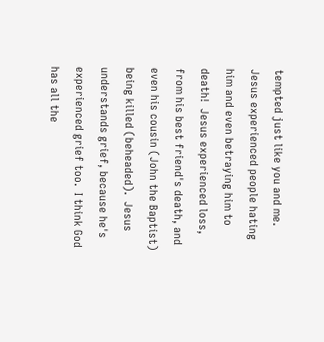tempted just like you and me.  Jesus experienced people hating him and even betraying him to death!  Jesus experienced loss, from his best friend's death, and even his cousin (John the Baptist) being killed (beheaded).  Jesus understands grief, because he's experienced grief too.  I think God has all the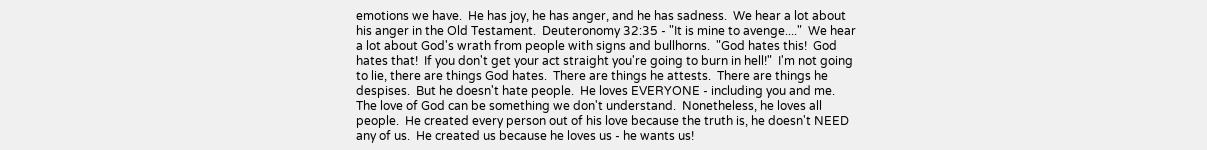emotions we have.  He has joy, he has anger, and he has sadness.  We hear a lot about his anger in the Old Testament.  Deuteronomy 32:35 - "It is mine to avenge...."  We hear a lot about God's wrath from people with signs and bullhorns.  "God hates this!  God hates that!  If you don't get your act straight you're going to burn in hell!"  I'm not going to lie, there are things God hates.  There are things he attests.  There are things he despises.  But he doesn't hate people.  He loves EVERYONE - including you and me.  The love of God can be something we don't understand.  Nonetheless, he loves all people.  He created every person out of his love because the truth is, he doesn't NEED any of us.  He created us because he loves us - he wants us!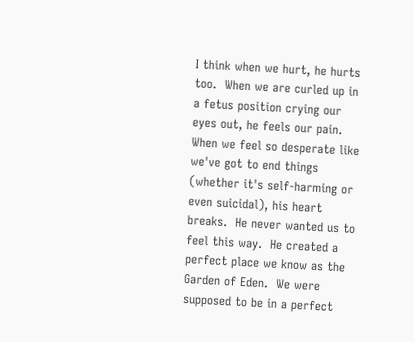I think when we hurt, he hurts too.  When we are curled up in a fetus position crying our eyes out, he feels our pain.  When we feel so desperate like we've got to end things (whether it's self-harming or even suicidal), his heart breaks.  He never wanted us to feel this way.  He created a perfect place we know as the Garden of Eden.  We were supposed to be in a perfect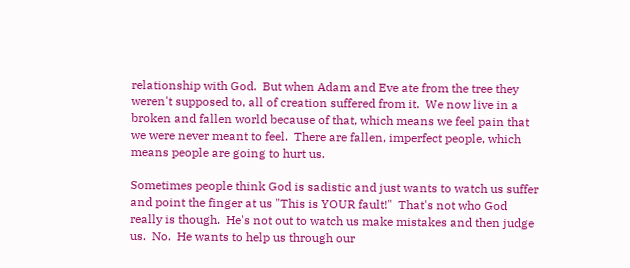relationship with God.  But when Adam and Eve ate from the tree they weren't supposed to, all of creation suffered from it.  We now live in a broken and fallen world because of that, which means we feel pain that we were never meant to feel.  There are fallen, imperfect people, which means people are going to hurt us.

Sometimes people think God is sadistic and just wants to watch us suffer and point the finger at us "This is YOUR fault!"  That's not who God really is though.  He's not out to watch us make mistakes and then judge us.  No.  He wants to help us through our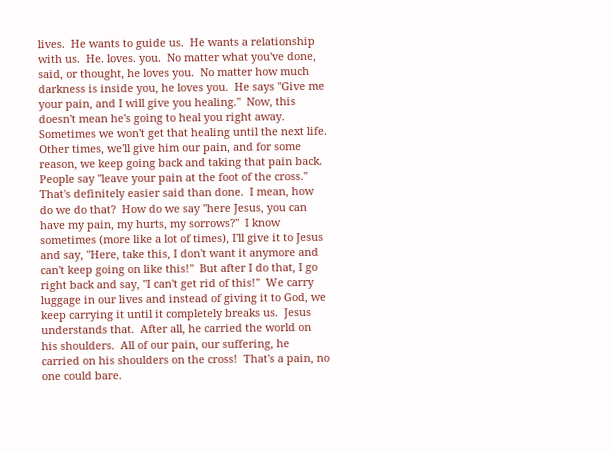lives.  He wants to guide us.  He wants a relationship with us.  He. loves. you.  No matter what you've done, said, or thought, he loves you.  No matter how much darkness is inside you, he loves you.  He says "Give me your pain, and I will give you healing."  Now, this doesn't mean he's going to heal you right away.  Sometimes we won't get that healing until the next life.  Other times, we'll give him our pain, and for some reason, we keep going back and taking that pain back.  People say "leave your pain at the foot of the cross."  That's definitely easier said than done.  I mean, how do we do that?  How do we say "here Jesus, you can have my pain, my hurts, my sorrows?"  I know sometimes (more like a lot of times), I'll give it to Jesus and say, "Here, take this, I don't want it anymore and can't keep going on like this!"  But after I do that, I go right back and say, "I can't get rid of this!"  We carry luggage in our lives and instead of giving it to God, we keep carrying it until it completely breaks us.  Jesus understands that.  After all, he carried the world on his shoulders.  All of our pain, our suffering, he carried on his shoulders on the cross!  That's a pain, no one could bare.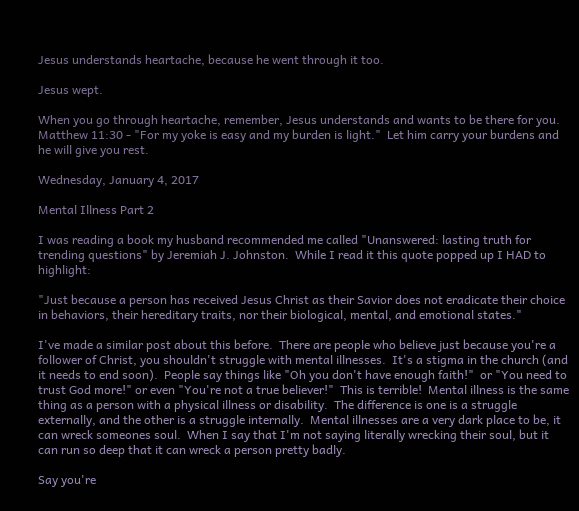Jesus understands heartache, because he went through it too.

Jesus wept.

When you go through heartache, remember, Jesus understands and wants to be there for you.  Matthew 11:30 - "For my yoke is easy and my burden is light."  Let him carry your burdens and he will give you rest.

Wednesday, January 4, 2017

Mental Illness Part 2

I was reading a book my husband recommended me called "Unanswered: lasting truth for trending questions" by Jeremiah J. Johnston.  While I read it this quote popped up I HAD to highlight:

"Just because a person has received Jesus Christ as their Savior does not eradicate their choice in behaviors, their hereditary traits, nor their biological, mental, and emotional states."

I've made a similar post about this before.  There are people who believe just because you're a follower of Christ, you shouldn't struggle with mental illnesses.  It's a stigma in the church (and it needs to end soon).  People say things like "Oh you don't have enough faith!"  or "You need to trust God more!" or even "You're not a true believer!"  This is terrible!  Mental illness is the same thing as a person with a physical illness or disability.  The difference is one is a struggle externally, and the other is a struggle internally.  Mental illnesses are a very dark place to be, it can wreck someones soul.  When I say that I'm not saying literally wrecking their soul, but it can run so deep that it can wreck a person pretty badly.

Say you're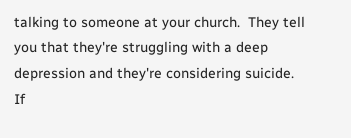talking to someone at your church.  They tell you that they're struggling with a deep depression and they're considering suicide.  If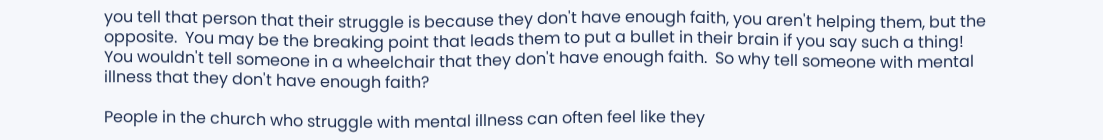you tell that person that their struggle is because they don't have enough faith, you aren't helping them, but the opposite.  You may be the breaking point that leads them to put a bullet in their brain if you say such a thing!  You wouldn't tell someone in a wheelchair that they don't have enough faith.  So why tell someone with mental illness that they don't have enough faith?

People in the church who struggle with mental illness can often feel like they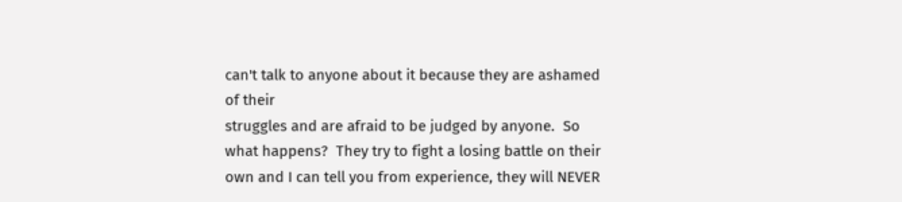can't talk to anyone about it because they are ashamed of their
struggles and are afraid to be judged by anyone.  So what happens?  They try to fight a losing battle on their own and I can tell you from experience, they will NEVER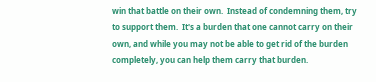win that battle on their own.  Instead of condemning them, try to support them.  It's a burden that one cannot carry on their own, and while you may not be able to get rid of the burden completely, you can help them carry that burden.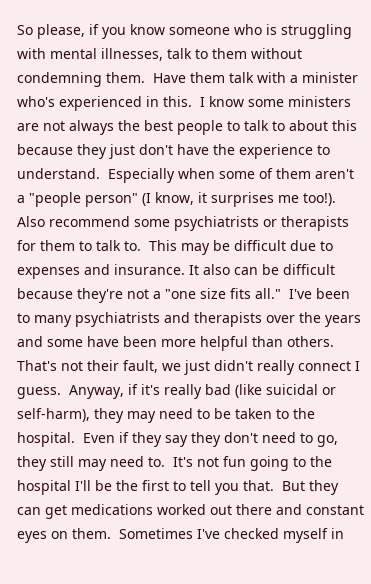So please, if you know someone who is struggling with mental illnesses, talk to them without condemning them.  Have them talk with a minister who's experienced in this.  I know some ministers are not always the best people to talk to about this because they just don't have the experience to understand.  Especially when some of them aren't a "people person" (I know, it surprises me too!).  Also recommend some psychiatrists or therapists for them to talk to.  This may be difficult due to expenses and insurance. It also can be difficult because they're not a "one size fits all."  I've been to many psychiatrists and therapists over the years and some have been more helpful than others.  That's not their fault, we just didn't really connect I guess.  Anyway, if it's really bad (like suicidal or self-harm), they may need to be taken to the hospital.  Even if they say they don't need to go, they still may need to.  It's not fun going to the hospital I'll be the first to tell you that.  But they can get medications worked out there and constant eyes on them.  Sometimes I've checked myself in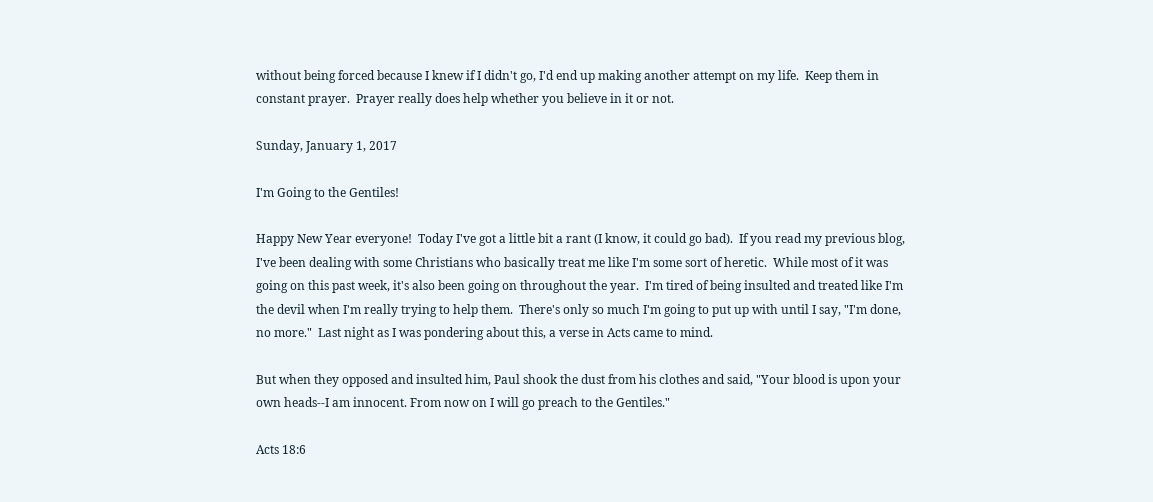without being forced because I knew if I didn't go, I'd end up making another attempt on my life.  Keep them in constant prayer.  Prayer really does help whether you believe in it or not.

Sunday, January 1, 2017

I'm Going to the Gentiles!

Happy New Year everyone!  Today I've got a little bit a rant (I know, it could go bad).  If you read my previous blog, I've been dealing with some Christians who basically treat me like I'm some sort of heretic.  While most of it was going on this past week, it's also been going on throughout the year.  I'm tired of being insulted and treated like I'm the devil when I'm really trying to help them.  There's only so much I'm going to put up with until I say, "I'm done, no more."  Last night as I was pondering about this, a verse in Acts came to mind.

But when they opposed and insulted him, Paul shook the dust from his clothes and said, "Your blood is upon your own heads--I am innocent. From now on I will go preach to the Gentiles."

Acts 18:6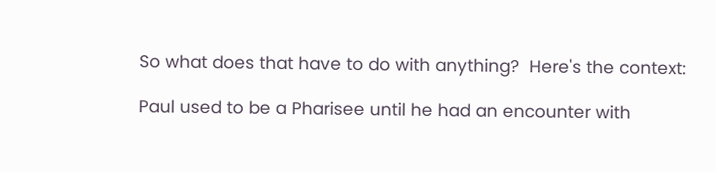So what does that have to do with anything?  Here's the context:

Paul used to be a Pharisee until he had an encounter with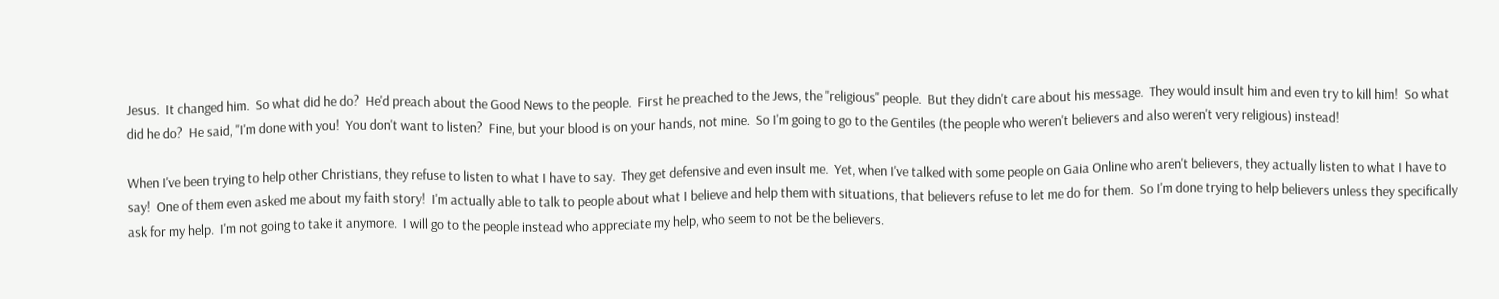Jesus.  It changed him.  So what did he do?  He'd preach about the Good News to the people.  First he preached to the Jews, the "religious" people.  But they didn't care about his message.  They would insult him and even try to kill him!  So what did he do?  He said, "I'm done with you!  You don't want to listen?  Fine, but your blood is on your hands, not mine.  So I'm going to go to the Gentiles (the people who weren't believers and also weren't very religious) instead!

When I've been trying to help other Christians, they refuse to listen to what I have to say.  They get defensive and even insult me.  Yet, when I've talked with some people on Gaia Online who aren't believers, they actually listen to what I have to say!  One of them even asked me about my faith story!  I'm actually able to talk to people about what I believe and help them with situations, that believers refuse to let me do for them.  So I'm done trying to help believers unless they specifically ask for my help.  I'm not going to take it anymore.  I will go to the people instead who appreciate my help, who seem to not be the believers.